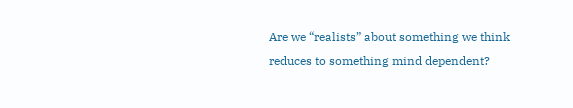Are we “realists” about something we think reduces to something mind dependent?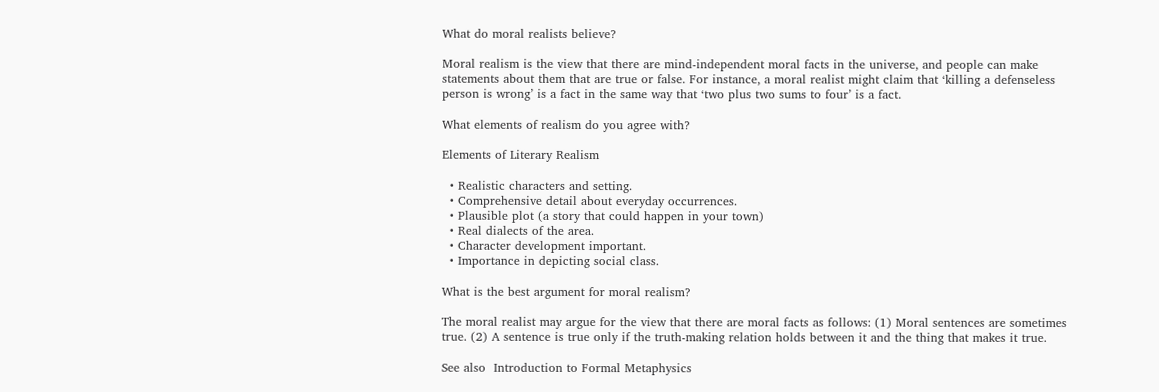What do moral realists believe?

Moral realism is the view that there are mind-independent moral facts in the universe, and people can make statements about them that are true or false. For instance, a moral realist might claim that ‘killing a defenseless person is wrong’ is a fact in the same way that ‘two plus two sums to four’ is a fact.

What elements of realism do you agree with?

Elements of Literary Realism

  • Realistic characters and setting.
  • Comprehensive detail about everyday occurrences.
  • Plausible plot (a story that could happen in your town)
  • Real dialects of the area.
  • Character development important.
  • Importance in depicting social class.

What is the best argument for moral realism?

The moral realist may argue for the view that there are moral facts as follows: (1) Moral sentences are sometimes true. (2) A sentence is true only if the truth-making relation holds between it and the thing that makes it true.

See also  Introduction to Formal Metaphysics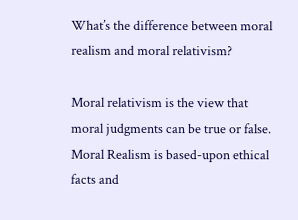What’s the difference between moral realism and moral relativism?

Moral relativism is the view that moral judgments can be true or false. Moral Realism is based-upon ethical facts and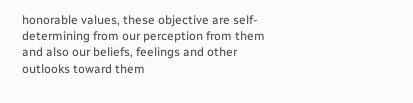honorable values, these objective are self-determining from our perception from them and also our beliefs, feelings and other outlooks toward them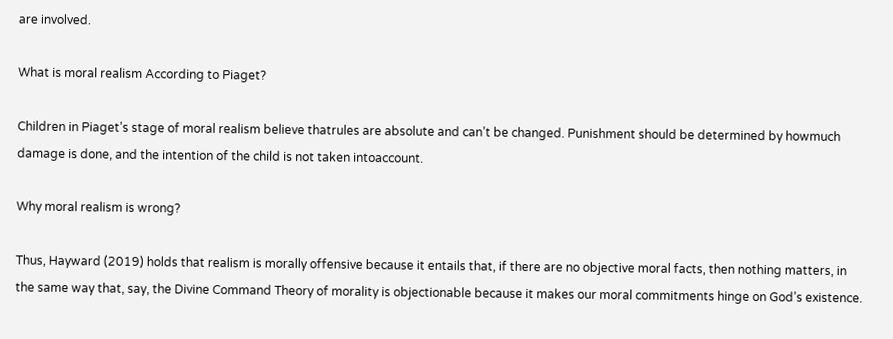are involved.

What is moral realism According to Piaget?

Children in Piaget’s stage of moral realism believe thatrules are absolute and can’t be changed. Punishment should be determined by howmuch damage is done, and the intention of the child is not taken intoaccount.

Why moral realism is wrong?

Thus, Hayward (2019) holds that realism is morally offensive because it entails that, if there are no objective moral facts, then nothing matters, in the same way that, say, the Divine Command Theory of morality is objectionable because it makes our moral commitments hinge on God’s existence.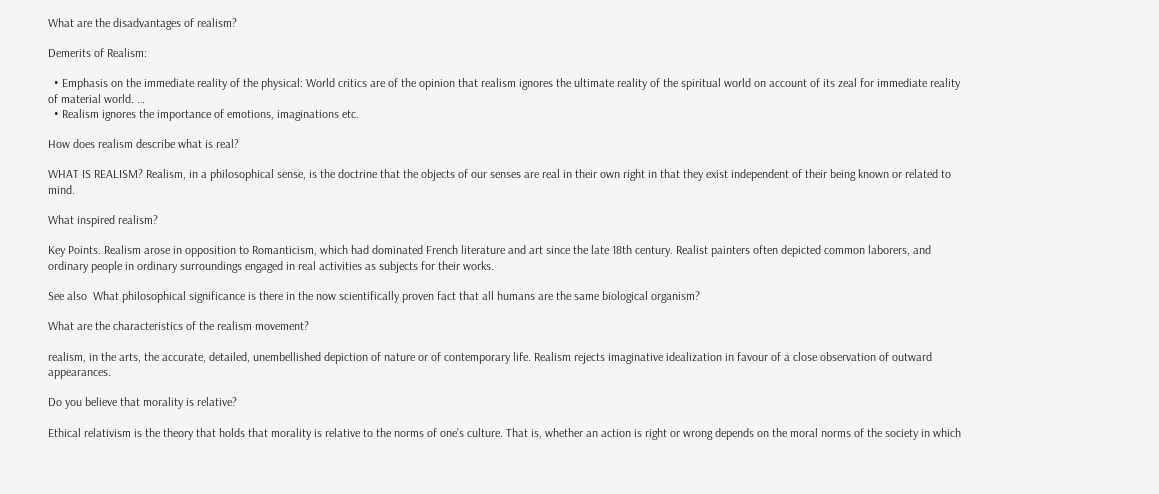What are the disadvantages of realism?

Demerits of Realism:

  • Emphasis on the immediate reality of the physical: World critics are of the opinion that realism ignores the ultimate reality of the spiritual world on account of its zeal for immediate reality of material world. …
  • Realism ignores the importance of emotions, imaginations etc.

How does realism describe what is real?

WHAT IS REALISM? Realism, in a philosophical sense, is the doctrine that the objects of our senses are real in their own right in that they exist independent of their being known or related to mind.

What inspired realism?

Key Points. Realism arose in opposition to Romanticism, which had dominated French literature and art since the late 18th century. Realist painters often depicted common laborers, and ordinary people in ordinary surroundings engaged in real activities as subjects for their works.

See also  What philosophical significance is there in the now scientifically proven fact that all humans are the same biological organism?

What are the characteristics of the realism movement?

realism, in the arts, the accurate, detailed, unembellished depiction of nature or of contemporary life. Realism rejects imaginative idealization in favour of a close observation of outward appearances.

Do you believe that morality is relative?

Ethical relativism is the theory that holds that morality is relative to the norms of one’s culture. That is, whether an action is right or wrong depends on the moral norms of the society in which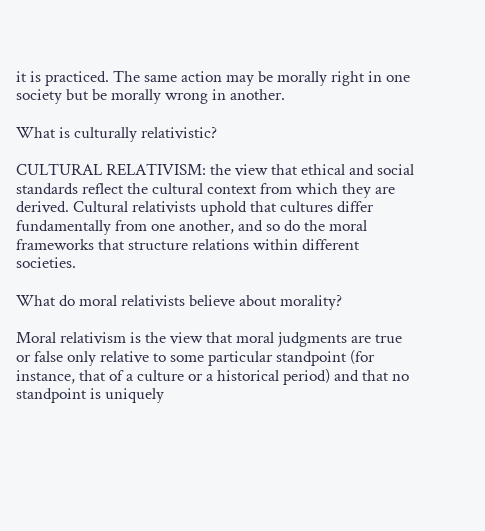it is practiced. The same action may be morally right in one society but be morally wrong in another.

What is culturally relativistic?

CULTURAL RELATIVISM: the view that ethical and social standards reflect the cultural context from which they are derived. Cultural relativists uphold that cultures differ fundamentally from one another, and so do the moral frameworks that structure relations within different societies.

What do moral relativists believe about morality?

Moral relativism is the view that moral judgments are true or false only relative to some particular standpoint (for instance, that of a culture or a historical period) and that no standpoint is uniquely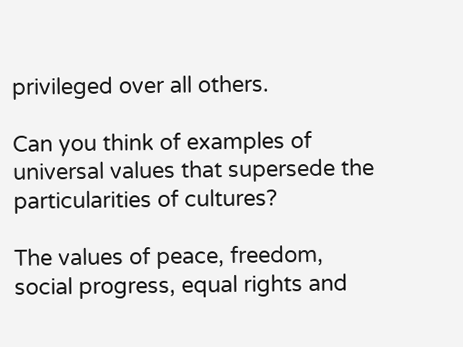privileged over all others.

Can you think of examples of universal values that supersede the particularities of cultures?

The values of peace, freedom, social progress, equal rights and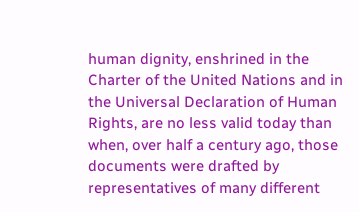human dignity, enshrined in the Charter of the United Nations and in the Universal Declaration of Human Rights, are no less valid today than when, over half a century ago, those documents were drafted by representatives of many different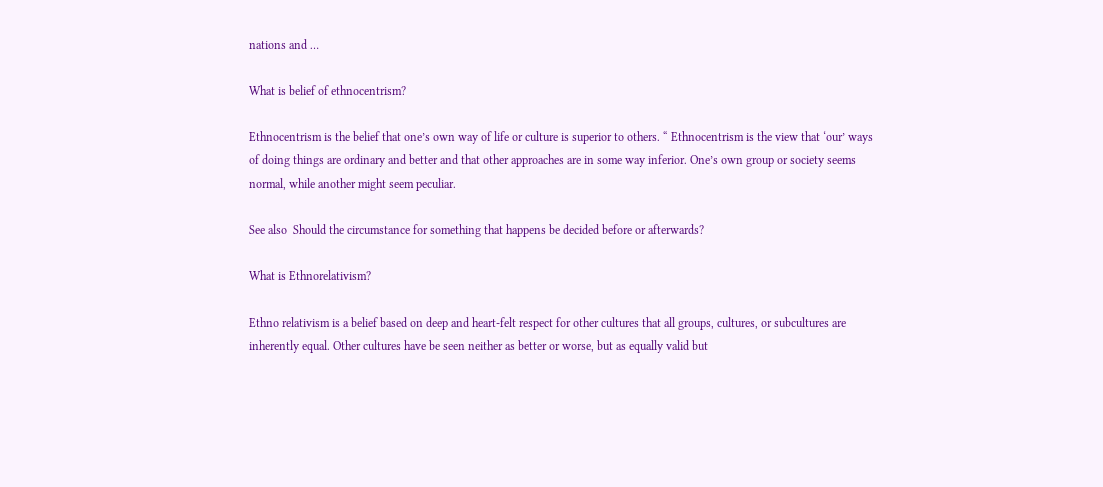nations and …

What is belief of ethnocentrism?

Ethnocentrism is the belief that one’s own way of life or culture is superior to others. “ Ethnocentrism is the view that ‘our’ ways of doing things are ordinary and better and that other approaches are in some way inferior. One’s own group or society seems normal, while another might seem peculiar.

See also  Should the circumstance for something that happens be decided before or afterwards?

What is Ethnorelativism?

Ethno relativism is a belief based on deep and heart-felt respect for other cultures that all groups, cultures, or subcultures are inherently equal. Other cultures have be seen neither as better or worse, but as equally valid but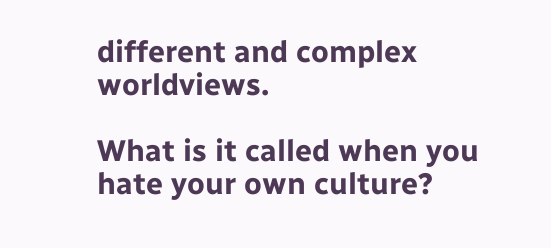different and complex worldviews.

What is it called when you hate your own culture?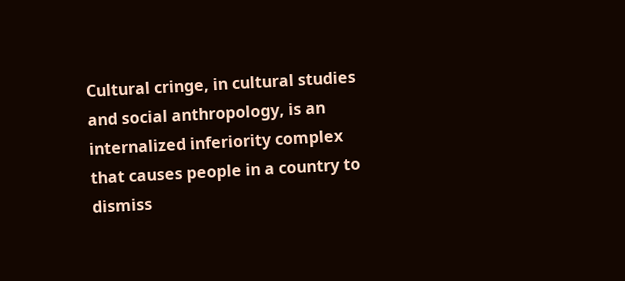Cultural cringe, in cultural studies and social anthropology, is an internalized inferiority complex that causes people in a country to dismiss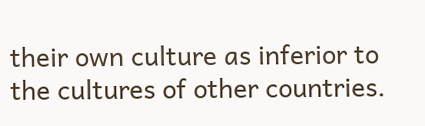their own culture as inferior to the cultures of other countries.